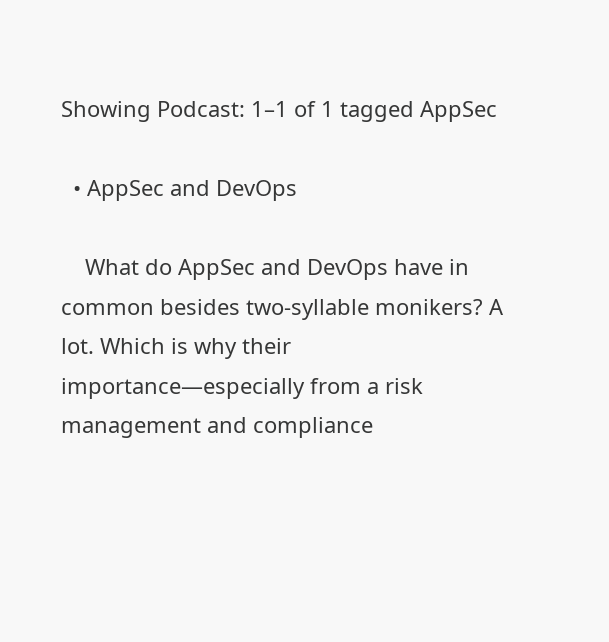Showing Podcast: 1–1 of 1 tagged AppSec

  • AppSec and DevOps

    What do AppSec and DevOps have in common besides two-syllable monikers? A lot. Which is why their importance—especially from a risk management and compliance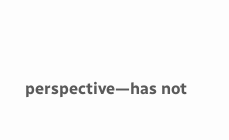perspective—has not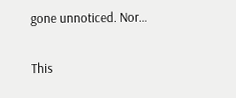gone unnoticed. Nor…

This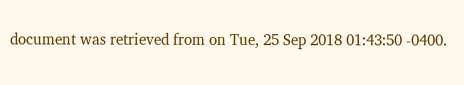document was retrieved from on Tue, 25 Sep 2018 01:43:50 -0400.